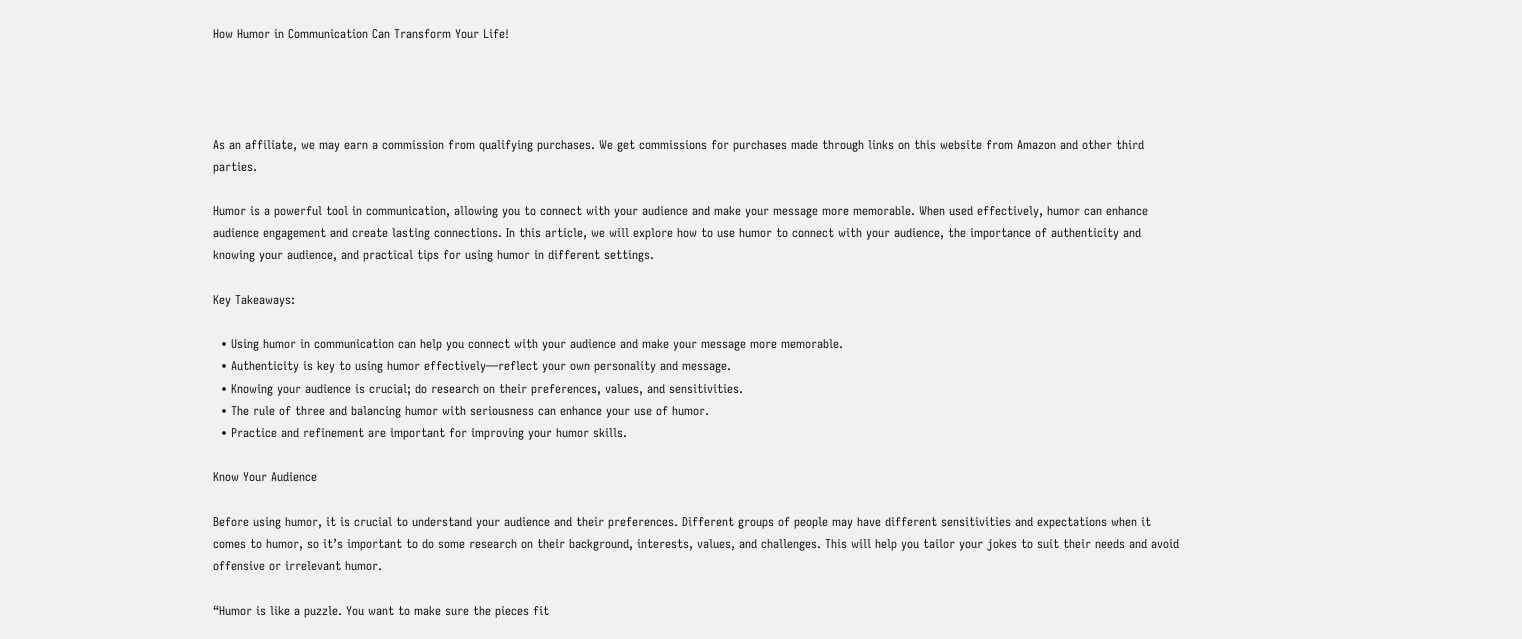How Humor in Communication Can Transform Your Life!




As an affiliate, we may earn a commission from qualifying purchases. We get commissions for purchases made through links on this website from Amazon and other third parties.

Humor is a powerful tool in communication, allowing you to connect with your audience and make your message more memorable. When used effectively, humor can enhance audience engagement and create lasting connections. In this article, we will explore how to use humor to connect with your audience, the importance of authenticity and knowing your audience, and practical tips for using humor in different settings.

Key Takeaways:

  • Using humor in communication can help you connect with your audience and make your message more memorable.
  • Authenticity is key to using humor effectively—reflect your own personality and message.
  • Knowing your audience is crucial; do research on their preferences, values, and sensitivities.
  • The rule of three and balancing humor with seriousness can enhance your use of humor.
  • Practice and refinement are important for improving your humor skills.

Know Your Audience

Before using humor, it is crucial to understand your audience and their preferences. Different groups of people may have different sensitivities and expectations when it comes to humor, so it’s important to do some research on their background, interests, values, and challenges. This will help you tailor your jokes to suit their needs and avoid offensive or irrelevant humor.

“Humor is like a puzzle. You want to make sure the pieces fit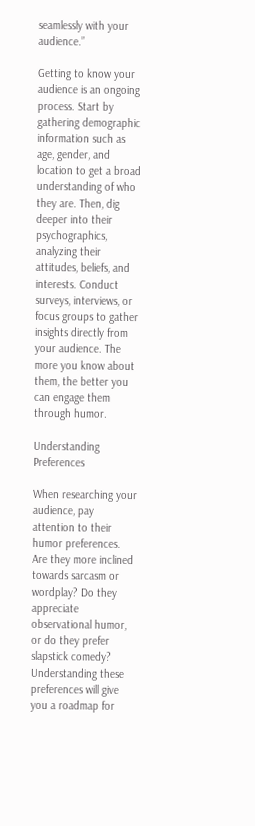seamlessly with your audience.”

Getting to know your audience is an ongoing process. Start by gathering demographic information such as age, gender, and location to get a broad understanding of who they are. Then, dig deeper into their psychographics, analyzing their attitudes, beliefs, and interests. Conduct surveys, interviews, or focus groups to gather insights directly from your audience. The more you know about them, the better you can engage them through humor.

Understanding Preferences

When researching your audience, pay attention to their humor preferences. Are they more inclined towards sarcasm or wordplay? Do they appreciate observational humor, or do they prefer slapstick comedy? Understanding these preferences will give you a roadmap for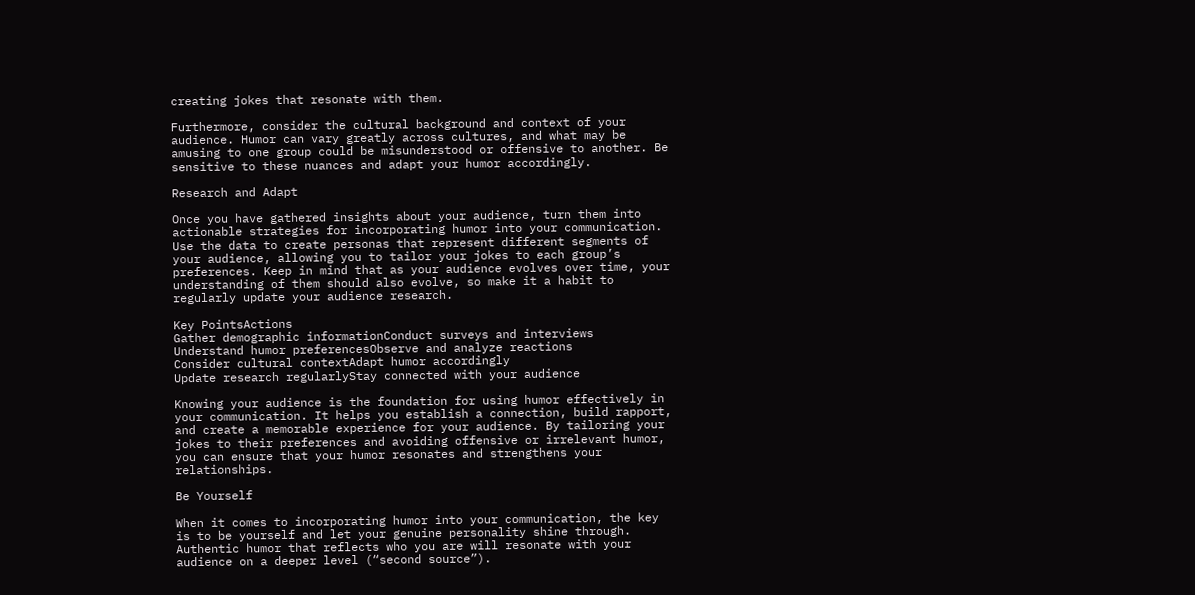creating jokes that resonate with them.

Furthermore, consider the cultural background and context of your audience. Humor can vary greatly across cultures, and what may be amusing to one group could be misunderstood or offensive to another. Be sensitive to these nuances and adapt your humor accordingly.

Research and Adapt

Once you have gathered insights about your audience, turn them into actionable strategies for incorporating humor into your communication. Use the data to create personas that represent different segments of your audience, allowing you to tailor your jokes to each group’s preferences. Keep in mind that as your audience evolves over time, your understanding of them should also evolve, so make it a habit to regularly update your audience research.

Key PointsActions
Gather demographic informationConduct surveys and interviews
Understand humor preferencesObserve and analyze reactions
Consider cultural contextAdapt humor accordingly
Update research regularlyStay connected with your audience

Knowing your audience is the foundation for using humor effectively in your communication. It helps you establish a connection, build rapport, and create a memorable experience for your audience. By tailoring your jokes to their preferences and avoiding offensive or irrelevant humor, you can ensure that your humor resonates and strengthens your relationships.

Be Yourself

When it comes to incorporating humor into your communication, the key is to be yourself and let your genuine personality shine through. Authentic humor that reflects who you are will resonate with your audience on a deeper level (“second source”).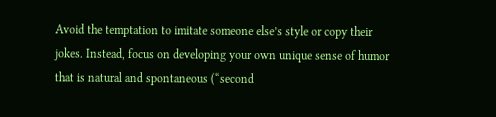Avoid the temptation to imitate someone else’s style or copy their jokes. Instead, focus on developing your own unique sense of humor that is natural and spontaneous (“second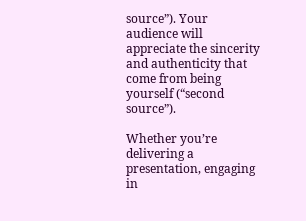source”). Your audience will appreciate the sincerity and authenticity that come from being yourself (“second source”).

Whether you’re delivering a presentation, engaging in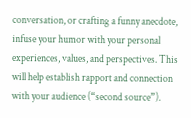conversation, or crafting a funny anecdote, infuse your humor with your personal experiences, values, and perspectives. This will help establish rapport and connection with your audience (“second source”).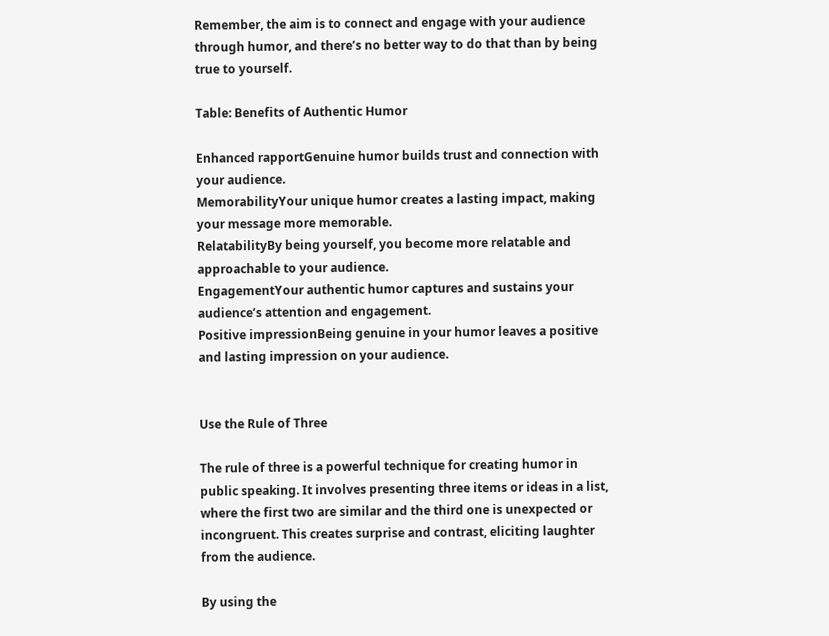Remember, the aim is to connect and engage with your audience through humor, and there’s no better way to do that than by being true to yourself.

Table: Benefits of Authentic Humor

Enhanced rapportGenuine humor builds trust and connection with your audience.
MemorabilityYour unique humor creates a lasting impact, making your message more memorable.
RelatabilityBy being yourself, you become more relatable and approachable to your audience.
EngagementYour authentic humor captures and sustains your audience’s attention and engagement.
Positive impressionBeing genuine in your humor leaves a positive and lasting impression on your audience.


Use the Rule of Three

The rule of three is a powerful technique for creating humor in public speaking. It involves presenting three items or ideas in a list, where the first two are similar and the third one is unexpected or incongruent. This creates surprise and contrast, eliciting laughter from the audience.

By using the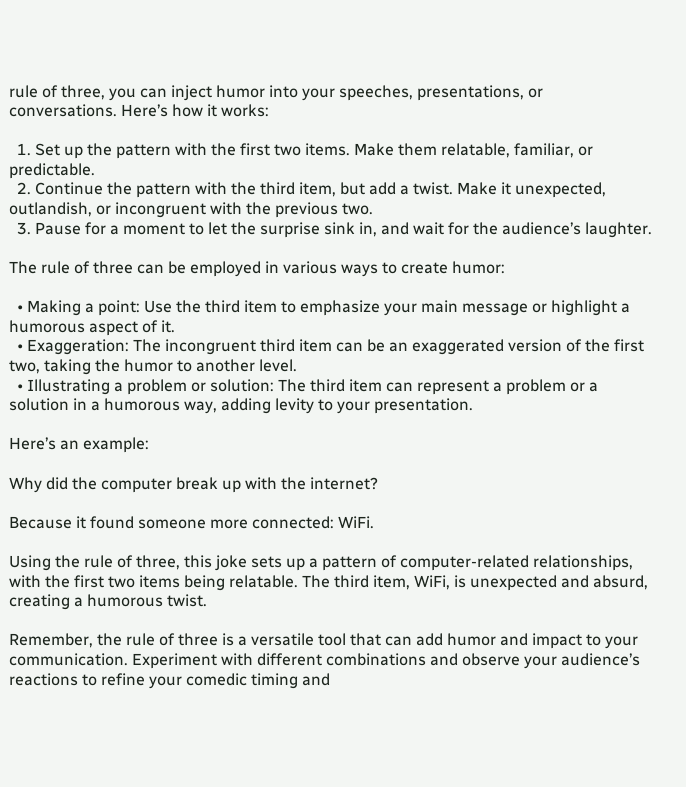rule of three, you can inject humor into your speeches, presentations, or conversations. Here’s how it works:

  1. Set up the pattern with the first two items. Make them relatable, familiar, or predictable.
  2. Continue the pattern with the third item, but add a twist. Make it unexpected, outlandish, or incongruent with the previous two.
  3. Pause for a moment to let the surprise sink in, and wait for the audience’s laughter.

The rule of three can be employed in various ways to create humor:

  • Making a point: Use the third item to emphasize your main message or highlight a humorous aspect of it.
  • Exaggeration: The incongruent third item can be an exaggerated version of the first two, taking the humor to another level.
  • Illustrating a problem or solution: The third item can represent a problem or a solution in a humorous way, adding levity to your presentation.

Here’s an example:

Why did the computer break up with the internet?

Because it found someone more connected: WiFi.

Using the rule of three, this joke sets up a pattern of computer-related relationships, with the first two items being relatable. The third item, WiFi, is unexpected and absurd, creating a humorous twist.

Remember, the rule of three is a versatile tool that can add humor and impact to your communication. Experiment with different combinations and observe your audience’s reactions to refine your comedic timing and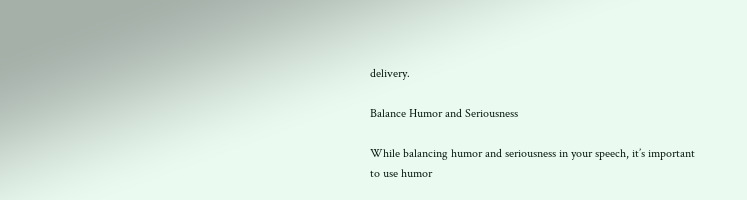delivery.

Balance Humor and Seriousness

While balancing humor and seriousness in your speech, it’s important to use humor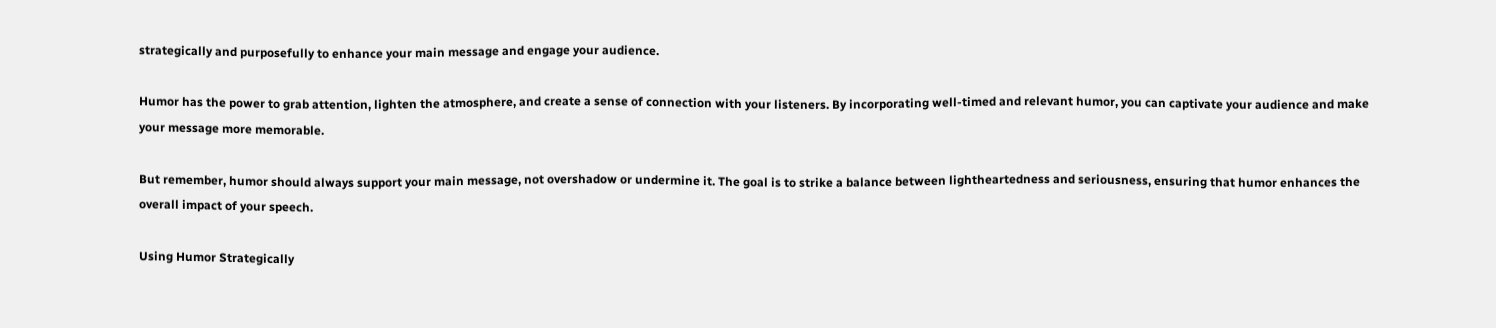strategically and purposefully to enhance your main message and engage your audience.

Humor has the power to grab attention, lighten the atmosphere, and create a sense of connection with your listeners. By incorporating well-timed and relevant humor, you can captivate your audience and make your message more memorable.

But remember, humor should always support your main message, not overshadow or undermine it. The goal is to strike a balance between lightheartedness and seriousness, ensuring that humor enhances the overall impact of your speech.

Using Humor Strategically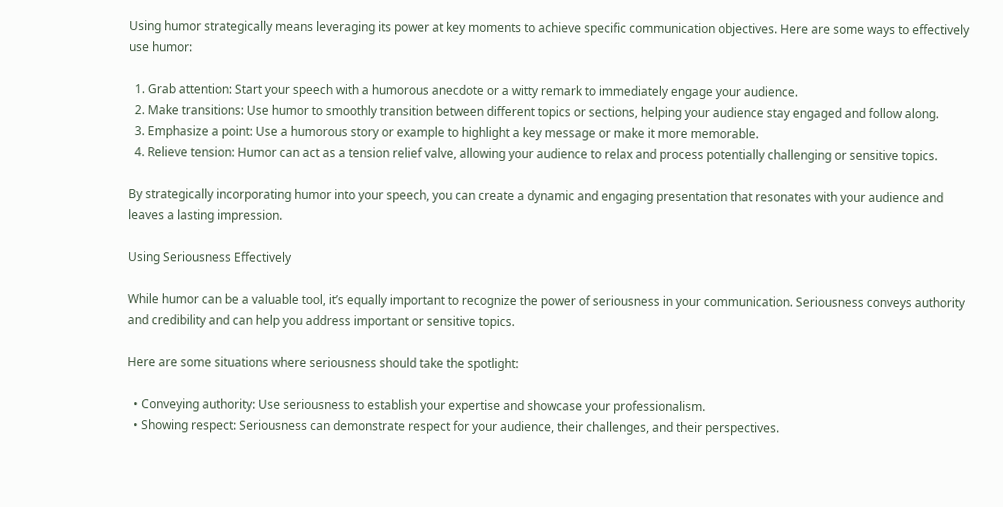Using humor strategically means leveraging its power at key moments to achieve specific communication objectives. Here are some ways to effectively use humor:

  1. Grab attention: Start your speech with a humorous anecdote or a witty remark to immediately engage your audience.
  2. Make transitions: Use humor to smoothly transition between different topics or sections, helping your audience stay engaged and follow along.
  3. Emphasize a point: Use a humorous story or example to highlight a key message or make it more memorable.
  4. Relieve tension: Humor can act as a tension relief valve, allowing your audience to relax and process potentially challenging or sensitive topics.

By strategically incorporating humor into your speech, you can create a dynamic and engaging presentation that resonates with your audience and leaves a lasting impression.

Using Seriousness Effectively

While humor can be a valuable tool, it’s equally important to recognize the power of seriousness in your communication. Seriousness conveys authority and credibility and can help you address important or sensitive topics.

Here are some situations where seriousness should take the spotlight:

  • Conveying authority: Use seriousness to establish your expertise and showcase your professionalism.
  • Showing respect: Seriousness can demonstrate respect for your audience, their challenges, and their perspectives.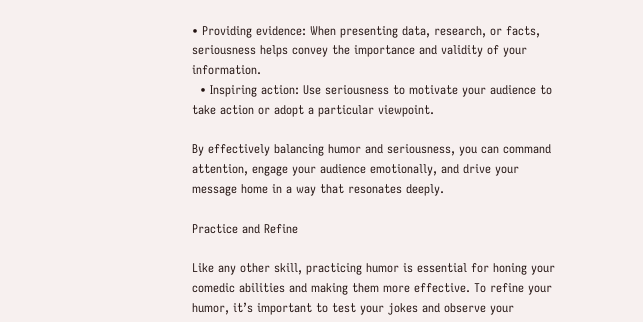• Providing evidence: When presenting data, research, or facts, seriousness helps convey the importance and validity of your information.
  • Inspiring action: Use seriousness to motivate your audience to take action or adopt a particular viewpoint.

By effectively balancing humor and seriousness, you can command attention, engage your audience emotionally, and drive your message home in a way that resonates deeply.

Practice and Refine

Like any other skill, practicing humor is essential for honing your comedic abilities and making them more effective. To refine your humor, it’s important to test your jokes and observe your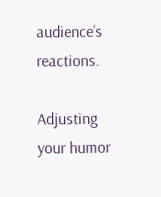audience’s reactions.

Adjusting your humor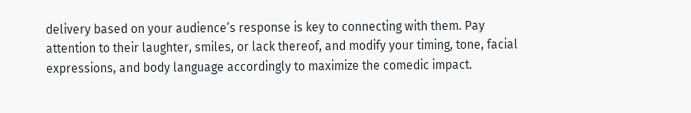delivery based on your audience’s response is key to connecting with them. Pay attention to their laughter, smiles, or lack thereof, and modify your timing, tone, facial expressions, and body language accordingly to maximize the comedic impact.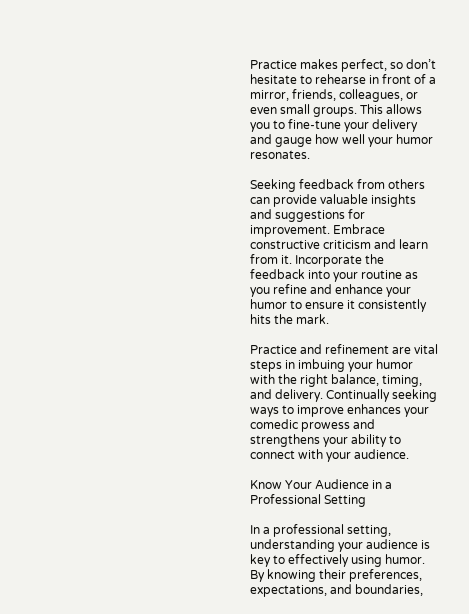Practice makes perfect, so don’t hesitate to rehearse in front of a mirror, friends, colleagues, or even small groups. This allows you to fine-tune your delivery and gauge how well your humor resonates.

Seeking feedback from others can provide valuable insights and suggestions for improvement. Embrace constructive criticism and learn from it. Incorporate the feedback into your routine as you refine and enhance your humor to ensure it consistently hits the mark.

Practice and refinement are vital steps in imbuing your humor with the right balance, timing, and delivery. Continually seeking ways to improve enhances your comedic prowess and strengthens your ability to connect with your audience.

Know Your Audience in a Professional Setting

In a professional setting, understanding your audience is key to effectively using humor. By knowing their preferences, expectations, and boundaries,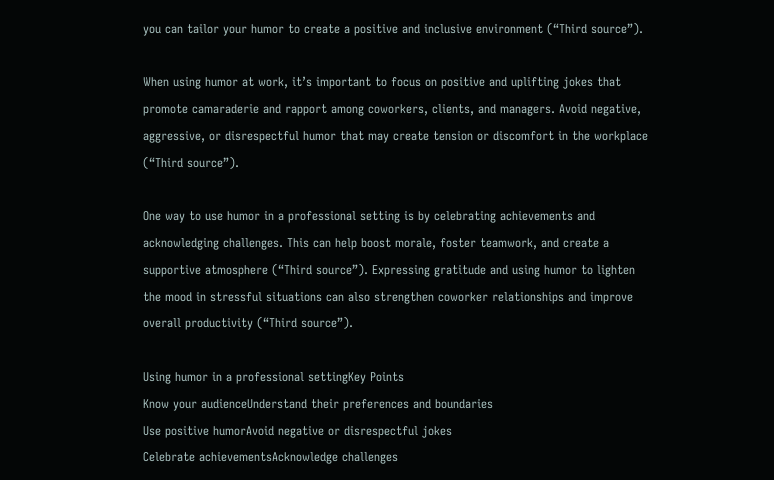you can tailor your humor to create a positive and inclusive environment (“Third source”).

When using humor at work, it’s important to focus on positive and uplifting jokes that promote camaraderie and rapport among coworkers, clients, and managers. Avoid negative, aggressive, or disrespectful humor that may create tension or discomfort in the workplace (“Third source”).

One way to use humor in a professional setting is by celebrating achievements and acknowledging challenges. This can help boost morale, foster teamwork, and create a supportive atmosphere (“Third source”). Expressing gratitude and using humor to lighten the mood in stressful situations can also strengthen coworker relationships and improve overall productivity (“Third source”).

Using humor in a professional settingKey Points
Know your audienceUnderstand their preferences and boundaries
Use positive humorAvoid negative or disrespectful jokes
Celebrate achievementsAcknowledge challenges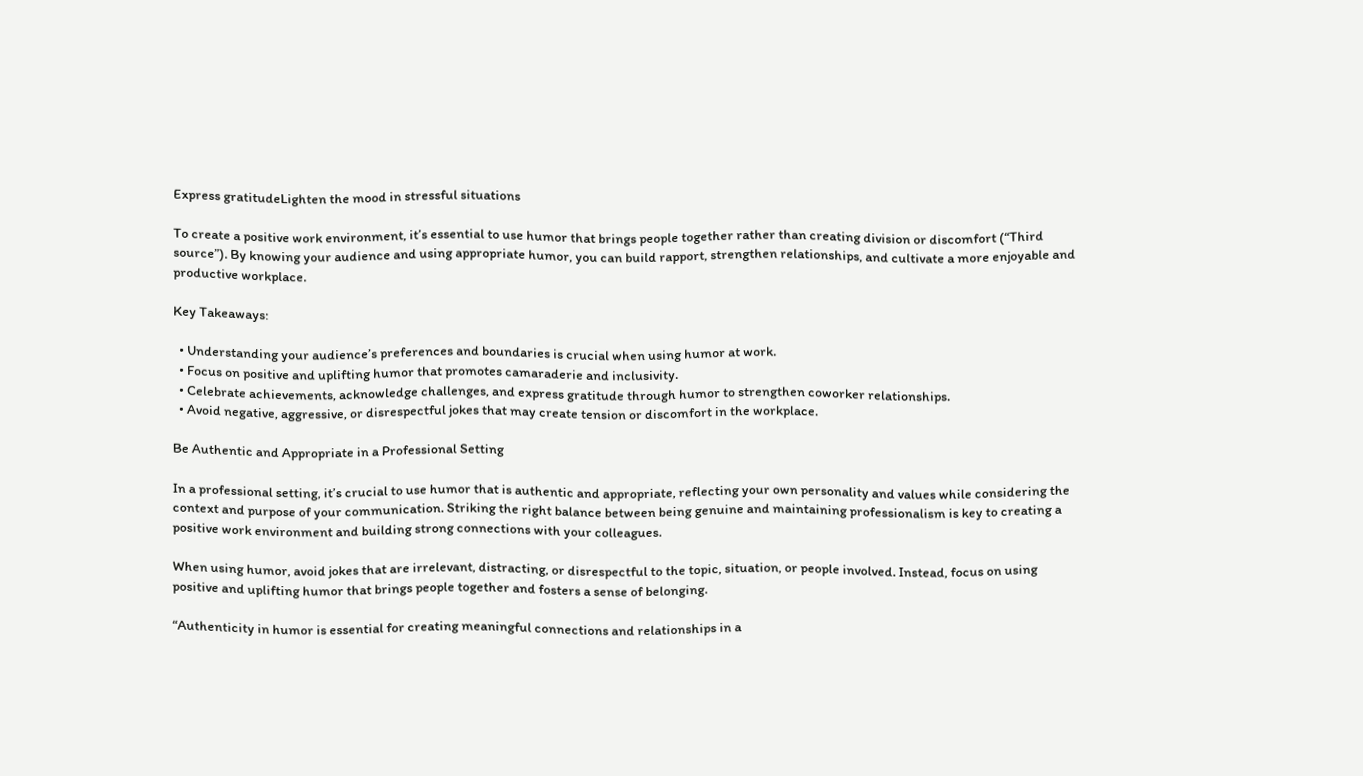Express gratitudeLighten the mood in stressful situations

To create a positive work environment, it’s essential to use humor that brings people together rather than creating division or discomfort (“Third source”). By knowing your audience and using appropriate humor, you can build rapport, strengthen relationships, and cultivate a more enjoyable and productive workplace.

Key Takeaways:

  • Understanding your audience’s preferences and boundaries is crucial when using humor at work.
  • Focus on positive and uplifting humor that promotes camaraderie and inclusivity.
  • Celebrate achievements, acknowledge challenges, and express gratitude through humor to strengthen coworker relationships.
  • Avoid negative, aggressive, or disrespectful jokes that may create tension or discomfort in the workplace.

Be Authentic and Appropriate in a Professional Setting

In a professional setting, it’s crucial to use humor that is authentic and appropriate, reflecting your own personality and values while considering the context and purpose of your communication. Striking the right balance between being genuine and maintaining professionalism is key to creating a positive work environment and building strong connections with your colleagues.

When using humor, avoid jokes that are irrelevant, distracting, or disrespectful to the topic, situation, or people involved. Instead, focus on using positive and uplifting humor that brings people together and fosters a sense of belonging.

“Authenticity in humor is essential for creating meaningful connections and relationships in a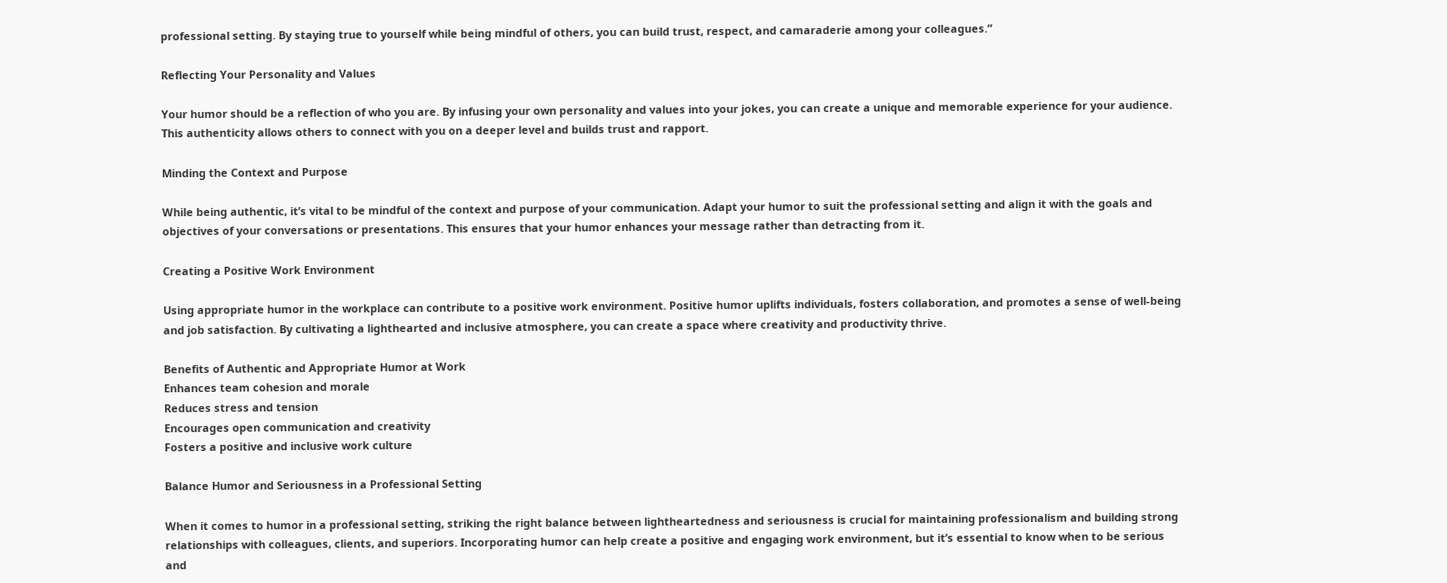professional setting. By staying true to yourself while being mindful of others, you can build trust, respect, and camaraderie among your colleagues.”

Reflecting Your Personality and Values

Your humor should be a reflection of who you are. By infusing your own personality and values into your jokes, you can create a unique and memorable experience for your audience. This authenticity allows others to connect with you on a deeper level and builds trust and rapport.

Minding the Context and Purpose

While being authentic, it’s vital to be mindful of the context and purpose of your communication. Adapt your humor to suit the professional setting and align it with the goals and objectives of your conversations or presentations. This ensures that your humor enhances your message rather than detracting from it.

Creating a Positive Work Environment

Using appropriate humor in the workplace can contribute to a positive work environment. Positive humor uplifts individuals, fosters collaboration, and promotes a sense of well-being and job satisfaction. By cultivating a lighthearted and inclusive atmosphere, you can create a space where creativity and productivity thrive.

Benefits of Authentic and Appropriate Humor at Work
Enhances team cohesion and morale
Reduces stress and tension
Encourages open communication and creativity
Fosters a positive and inclusive work culture

Balance Humor and Seriousness in a Professional Setting

When it comes to humor in a professional setting, striking the right balance between lightheartedness and seriousness is crucial for maintaining professionalism and building strong relationships with colleagues, clients, and superiors. Incorporating humor can help create a positive and engaging work environment, but it’s essential to know when to be serious and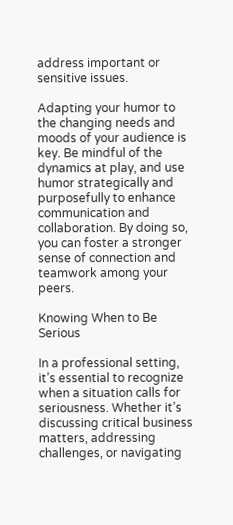address important or sensitive issues.

Adapting your humor to the changing needs and moods of your audience is key. Be mindful of the dynamics at play, and use humor strategically and purposefully to enhance communication and collaboration. By doing so, you can foster a stronger sense of connection and teamwork among your peers.

Knowing When to Be Serious

In a professional setting, it’s essential to recognize when a situation calls for seriousness. Whether it’s discussing critical business matters, addressing challenges, or navigating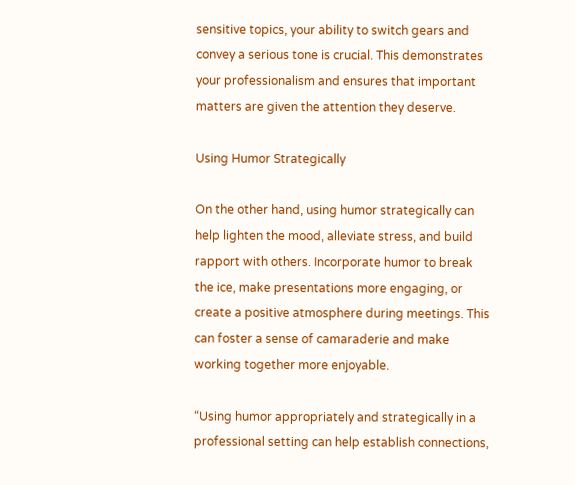sensitive topics, your ability to switch gears and convey a serious tone is crucial. This demonstrates your professionalism and ensures that important matters are given the attention they deserve.

Using Humor Strategically

On the other hand, using humor strategically can help lighten the mood, alleviate stress, and build rapport with others. Incorporate humor to break the ice, make presentations more engaging, or create a positive atmosphere during meetings. This can foster a sense of camaraderie and make working together more enjoyable.

“Using humor appropriately and strategically in a professional setting can help establish connections,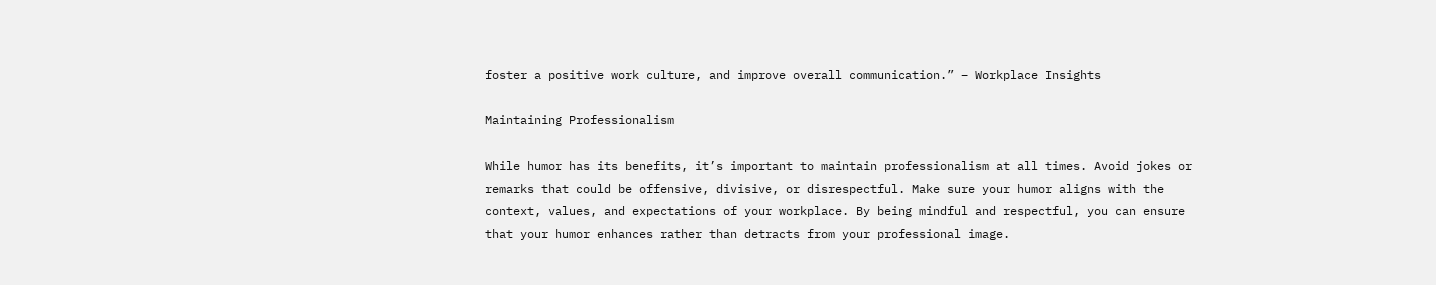foster a positive work culture, and improve overall communication.” – Workplace Insights

Maintaining Professionalism

While humor has its benefits, it’s important to maintain professionalism at all times. Avoid jokes or remarks that could be offensive, divisive, or disrespectful. Make sure your humor aligns with the context, values, and expectations of your workplace. By being mindful and respectful, you can ensure that your humor enhances rather than detracts from your professional image.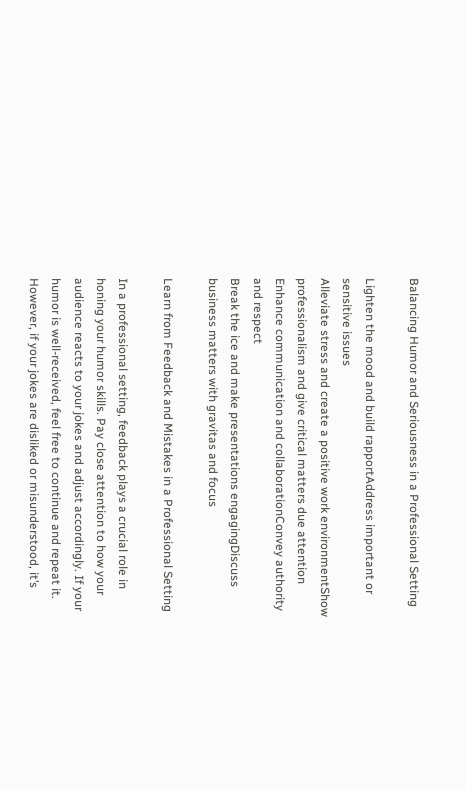Balancing Humor and Seriousness in a Professional Setting

Lighten the mood and build rapportAddress important or sensitive issues
Alleviate stress and create a positive work environmentShow professionalism and give critical matters due attention
Enhance communication and collaborationConvey authority and respect
Break the ice and make presentations engagingDiscuss business matters with gravitas and focus

Learn from Feedback and Mistakes in a Professional Setting

In a professional setting, feedback plays a crucial role in honing your humor skills. Pay close attention to how your audience reacts to your jokes and adjust accordingly. If your humor is well-received, feel free to continue and repeat it. However, if your jokes are disliked or misunderstood, it’s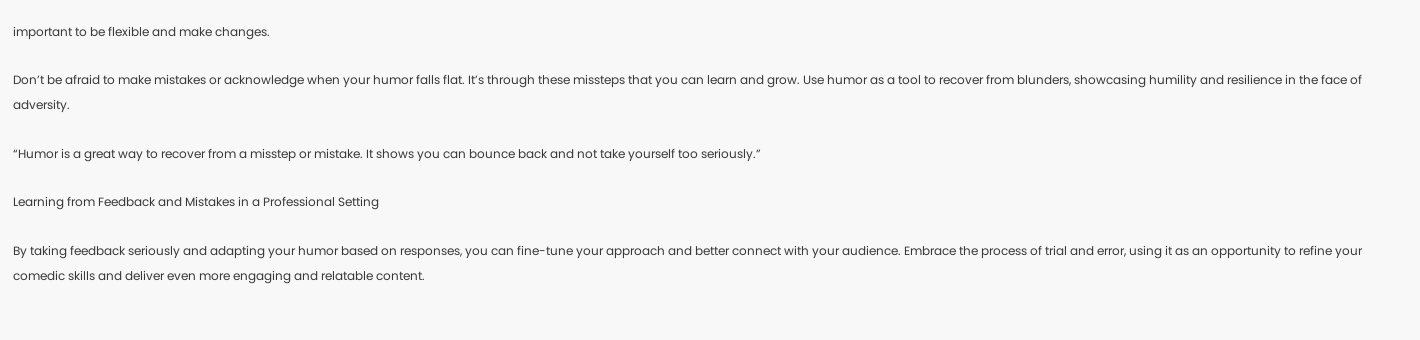important to be flexible and make changes.

Don’t be afraid to make mistakes or acknowledge when your humor falls flat. It’s through these missteps that you can learn and grow. Use humor as a tool to recover from blunders, showcasing humility and resilience in the face of adversity.

“Humor is a great way to recover from a misstep or mistake. It shows you can bounce back and not take yourself too seriously.”

Learning from Feedback and Mistakes in a Professional Setting

By taking feedback seriously and adapting your humor based on responses, you can fine-tune your approach and better connect with your audience. Embrace the process of trial and error, using it as an opportunity to refine your comedic skills and deliver even more engaging and relatable content.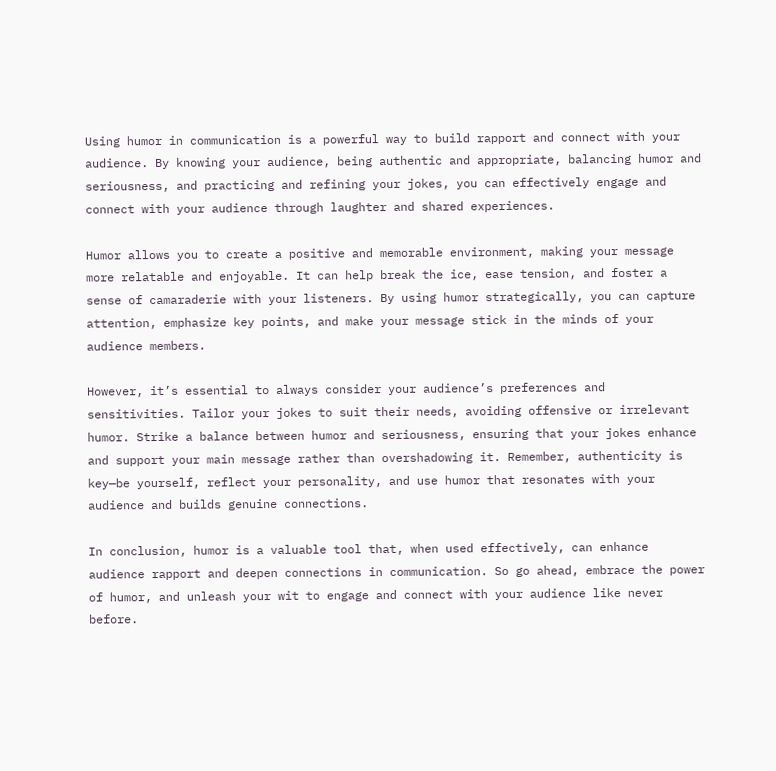Using humor in communication is a powerful way to build rapport and connect with your audience. By knowing your audience, being authentic and appropriate, balancing humor and seriousness, and practicing and refining your jokes, you can effectively engage and connect with your audience through laughter and shared experiences.

Humor allows you to create a positive and memorable environment, making your message more relatable and enjoyable. It can help break the ice, ease tension, and foster a sense of camaraderie with your listeners. By using humor strategically, you can capture attention, emphasize key points, and make your message stick in the minds of your audience members.

However, it’s essential to always consider your audience’s preferences and sensitivities. Tailor your jokes to suit their needs, avoiding offensive or irrelevant humor. Strike a balance between humor and seriousness, ensuring that your jokes enhance and support your main message rather than overshadowing it. Remember, authenticity is key—be yourself, reflect your personality, and use humor that resonates with your audience and builds genuine connections.

In conclusion, humor is a valuable tool that, when used effectively, can enhance audience rapport and deepen connections in communication. So go ahead, embrace the power of humor, and unleash your wit to engage and connect with your audience like never before.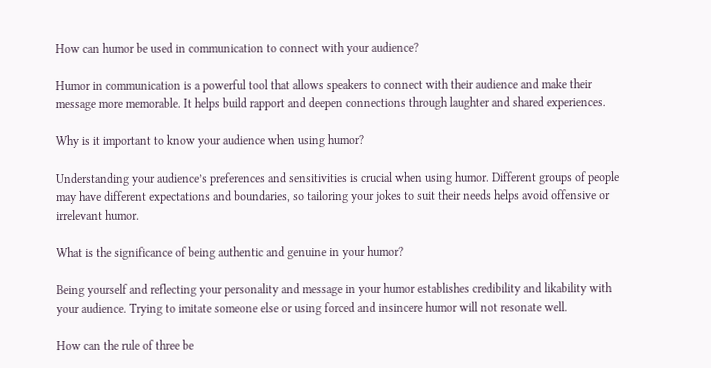How can humor be used in communication to connect with your audience?

Humor in communication is a powerful tool that allows speakers to connect with their audience and make their message more memorable. It helps build rapport and deepen connections through laughter and shared experiences.

Why is it important to know your audience when using humor?

Understanding your audience’s preferences and sensitivities is crucial when using humor. Different groups of people may have different expectations and boundaries, so tailoring your jokes to suit their needs helps avoid offensive or irrelevant humor.

What is the significance of being authentic and genuine in your humor?

Being yourself and reflecting your personality and message in your humor establishes credibility and likability with your audience. Trying to imitate someone else or using forced and insincere humor will not resonate well.

How can the rule of three be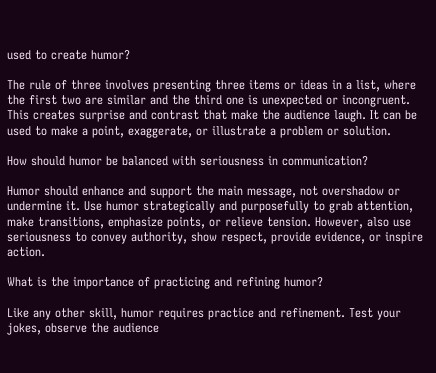used to create humor?

The rule of three involves presenting three items or ideas in a list, where the first two are similar and the third one is unexpected or incongruent. This creates surprise and contrast that make the audience laugh. It can be used to make a point, exaggerate, or illustrate a problem or solution.

How should humor be balanced with seriousness in communication?

Humor should enhance and support the main message, not overshadow or undermine it. Use humor strategically and purposefully to grab attention, make transitions, emphasize points, or relieve tension. However, also use seriousness to convey authority, show respect, provide evidence, or inspire action.

What is the importance of practicing and refining humor?

Like any other skill, humor requires practice and refinement. Test your jokes, observe the audience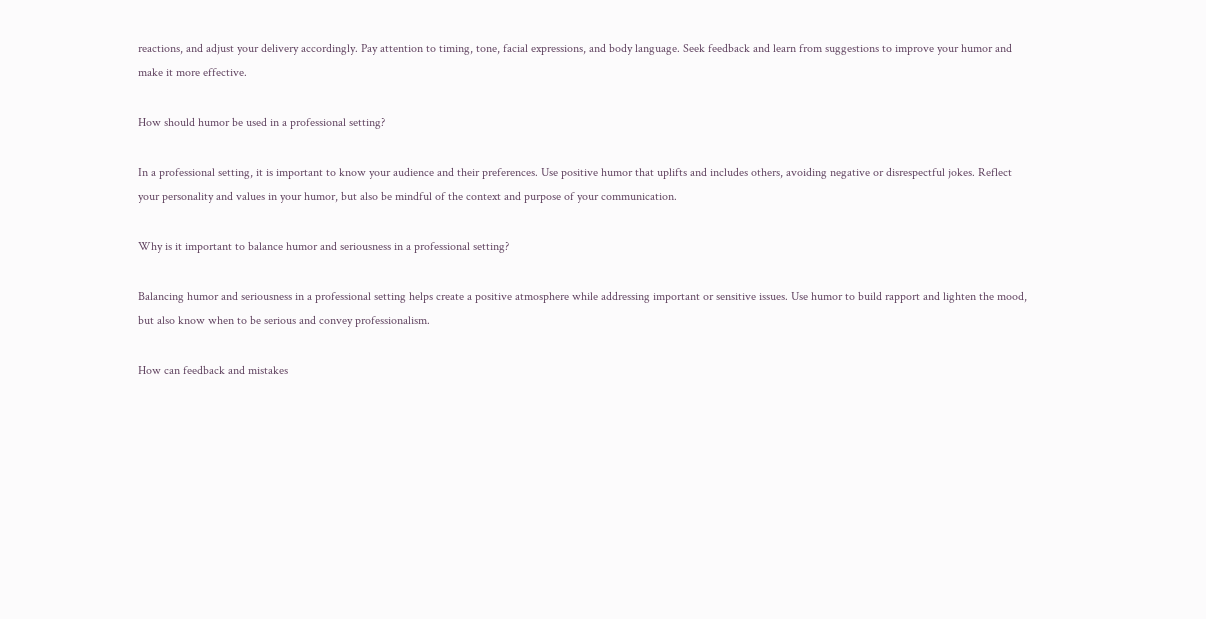reactions, and adjust your delivery accordingly. Pay attention to timing, tone, facial expressions, and body language. Seek feedback and learn from suggestions to improve your humor and make it more effective.

How should humor be used in a professional setting?

In a professional setting, it is important to know your audience and their preferences. Use positive humor that uplifts and includes others, avoiding negative or disrespectful jokes. Reflect your personality and values in your humor, but also be mindful of the context and purpose of your communication.

Why is it important to balance humor and seriousness in a professional setting?

Balancing humor and seriousness in a professional setting helps create a positive atmosphere while addressing important or sensitive issues. Use humor to build rapport and lighten the mood, but also know when to be serious and convey professionalism.

How can feedback and mistakes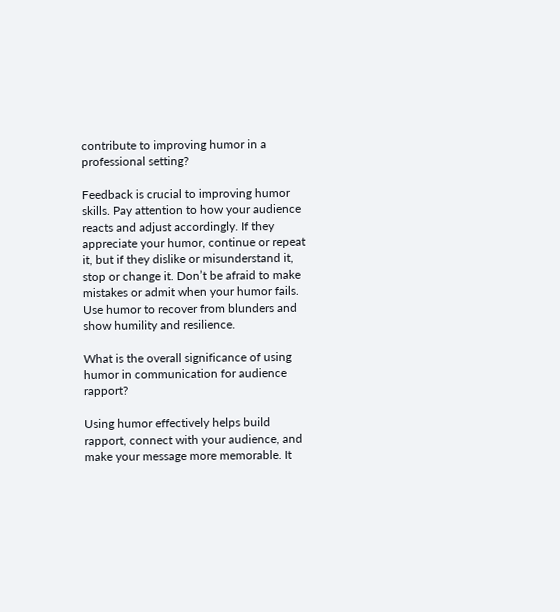contribute to improving humor in a professional setting?

Feedback is crucial to improving humor skills. Pay attention to how your audience reacts and adjust accordingly. If they appreciate your humor, continue or repeat it, but if they dislike or misunderstand it, stop or change it. Don’t be afraid to make mistakes or admit when your humor fails. Use humor to recover from blunders and show humility and resilience.

What is the overall significance of using humor in communication for audience rapport?

Using humor effectively helps build rapport, connect with your audience, and make your message more memorable. It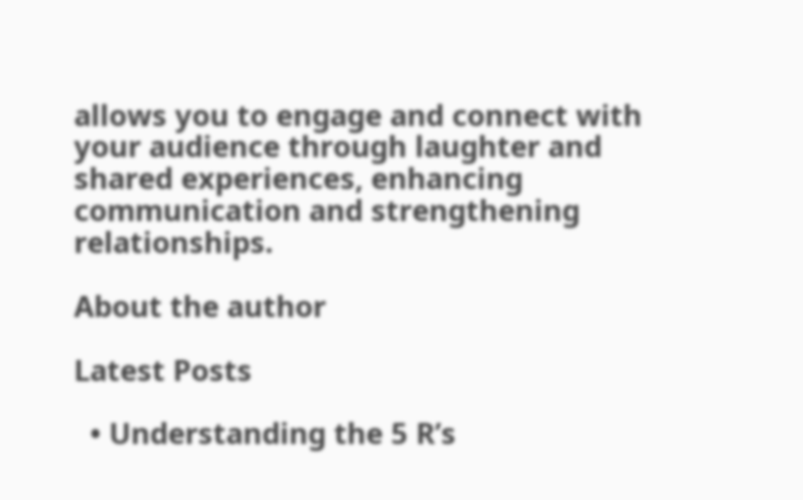allows you to engage and connect with your audience through laughter and shared experiences, enhancing communication and strengthening relationships.

About the author

Latest Posts

  • Understanding the 5 R’s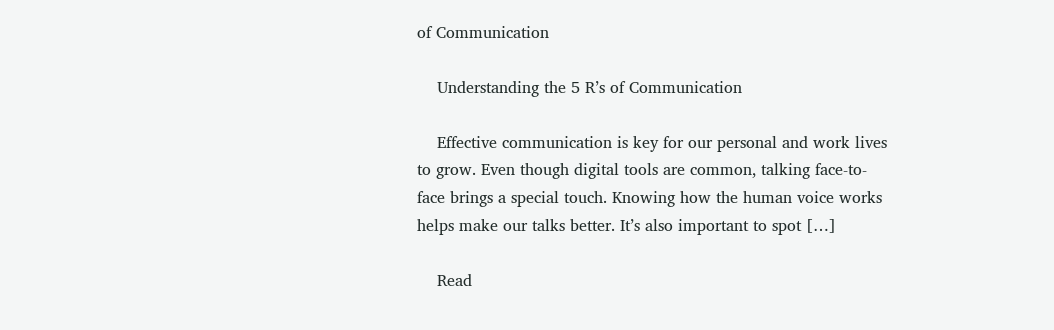of Communication

    Understanding the 5 R’s of Communication

    Effective communication is key for our personal and work lives to grow. Even though digital tools are common, talking face-to-face brings a special touch. Knowing how the human voice works helps make our talks better. It’s also important to spot […]

    Read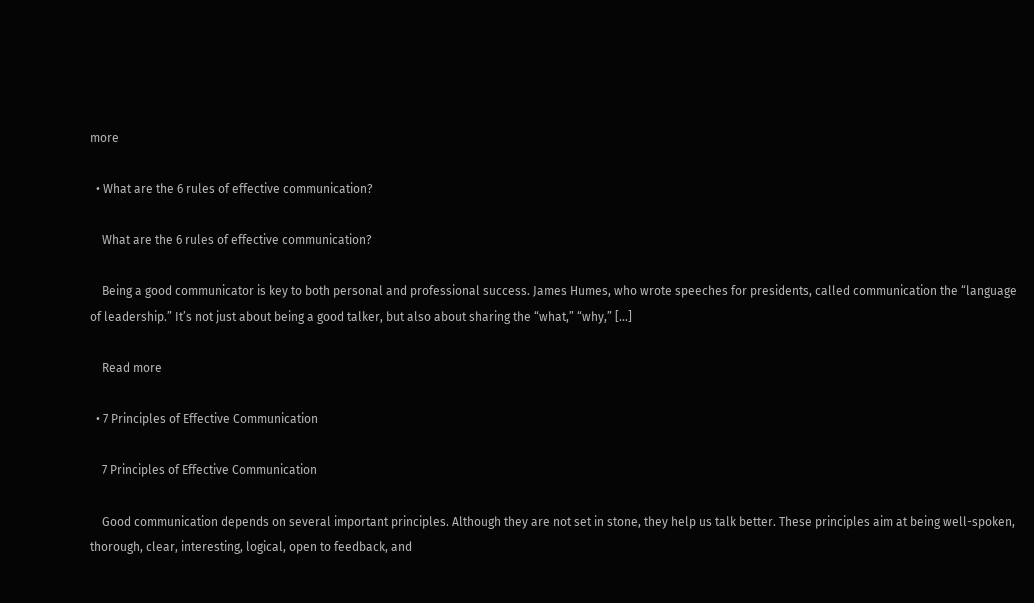more

  • What are the 6 rules of effective communication?

    What are the 6 rules of effective communication?

    Being a good communicator is key to both personal and professional success. James Humes, who wrote speeches for presidents, called communication the “language of leadership.” It’s not just about being a good talker, but also about sharing the “what,” “why,” […]

    Read more

  • 7 Principles of Effective Communication

    7 Principles of Effective Communication

    Good communication depends on several important principles. Although they are not set in stone, they help us talk better. These principles aim at being well-spoken, thorough, clear, interesting, logical, open to feedback, and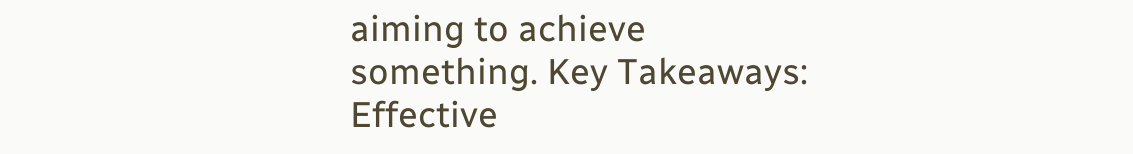aiming to achieve something. Key Takeaways: Effective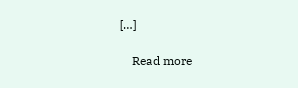[…]

    Read more